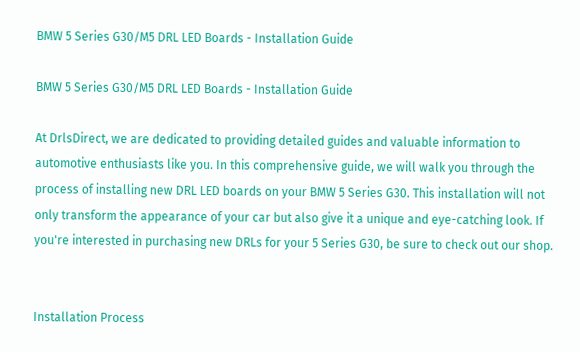BMW 5 Series G30/M5 DRL LED Boards - Installation Guide

BMW 5 Series G30/M5 DRL LED Boards - Installation Guide

At DrlsDirect, we are dedicated to providing detailed guides and valuable information to automotive enthusiasts like you. In this comprehensive guide, we will walk you through the process of installing new DRL LED boards on your BMW 5 Series G30. This installation will not only transform the appearance of your car but also give it a unique and eye-catching look. If you're interested in purchasing new DRLs for your 5 Series G30, be sure to check out our shop.


Installation Process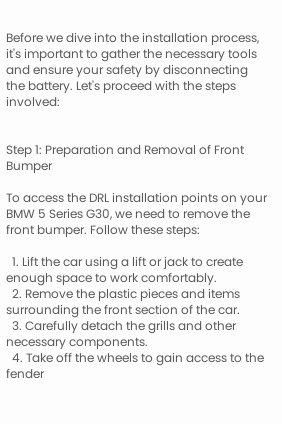Before we dive into the installation process, it's important to gather the necessary tools and ensure your safety by disconnecting the battery. Let's proceed with the steps involved:


Step 1: Preparation and Removal of Front Bumper

To access the DRL installation points on your BMW 5 Series G30, we need to remove the front bumper. Follow these steps:

  1. Lift the car using a lift or jack to create enough space to work comfortably.
  2. Remove the plastic pieces and items surrounding the front section of the car.
  3. Carefully detach the grills and other necessary components.
  4. Take off the wheels to gain access to the fender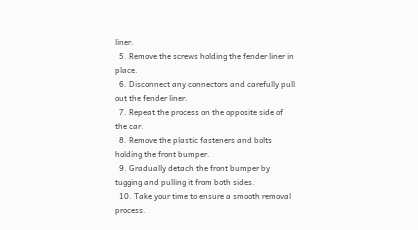liner.
  5. Remove the screws holding the fender liner in place.
  6. Disconnect any connectors and carefully pull out the fender liner.
  7. Repeat the process on the opposite side of the car.
  8. Remove the plastic fasteners and bolts holding the front bumper.
  9. Gradually detach the front bumper by tugging and pulling it from both sides.
  10. Take your time to ensure a smooth removal process.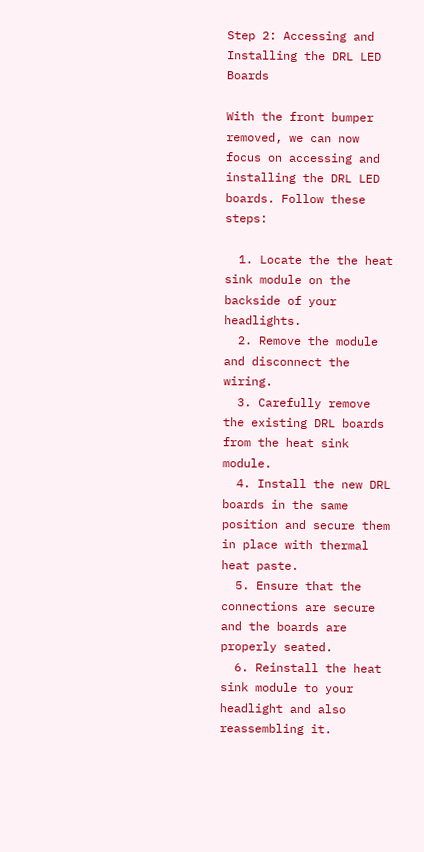Step 2: Accessing and Installing the DRL LED Boards

With the front bumper removed, we can now focus on accessing and installing the DRL LED boards. Follow these steps:

  1. Locate the the heat sink module on the backside of your headlights.
  2. Remove the module and disconnect the wiring.
  3. Carefully remove the existing DRL boards from the heat sink module.
  4. Install the new DRL boards in the same position and secure them in place with thermal heat paste.
  5. Ensure that the connections are secure and the boards are properly seated.
  6. Reinstall the heat sink module to your headlight and also reassembling it.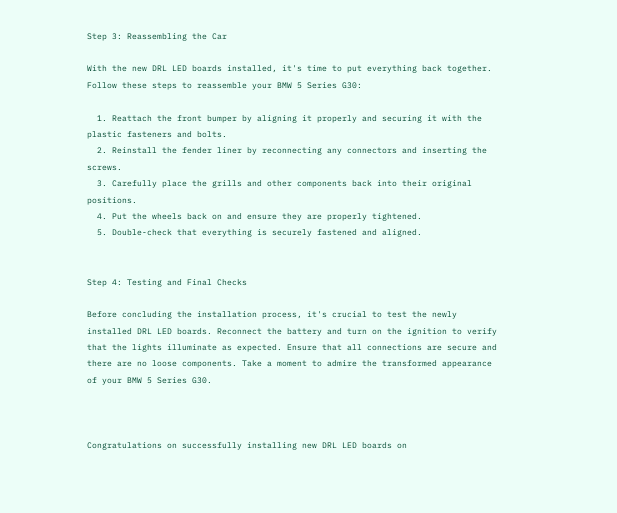Step 3: Reassembling the Car

With the new DRL LED boards installed, it's time to put everything back together. Follow these steps to reassemble your BMW 5 Series G30:

  1. Reattach the front bumper by aligning it properly and securing it with the plastic fasteners and bolts.
  2. Reinstall the fender liner by reconnecting any connectors and inserting the screws.
  3. Carefully place the grills and other components back into their original positions.
  4. Put the wheels back on and ensure they are properly tightened.
  5. Double-check that everything is securely fastened and aligned.


Step 4: Testing and Final Checks

Before concluding the installation process, it's crucial to test the newly installed DRL LED boards. Reconnect the battery and turn on the ignition to verify that the lights illuminate as expected. Ensure that all connections are secure and there are no loose components. Take a moment to admire the transformed appearance of your BMW 5 Series G30.



Congratulations on successfully installing new DRL LED boards on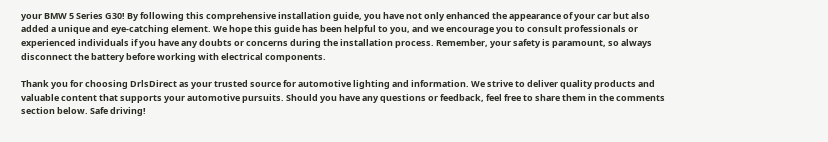your BMW 5 Series G30! By following this comprehensive installation guide, you have not only enhanced the appearance of your car but also added a unique and eye-catching element. We hope this guide has been helpful to you, and we encourage you to consult professionals or experienced individuals if you have any doubts or concerns during the installation process. Remember, your safety is paramount, so always disconnect the battery before working with electrical components.

Thank you for choosing DrlsDirect as your trusted source for automotive lighting and information. We strive to deliver quality products and valuable content that supports your automotive pursuits. Should you have any questions or feedback, feel free to share them in the comments section below. Safe driving!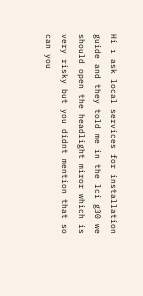Hi ı ask local services for installation guide and they told me in the lci g30 we should open the headlight miror which is very risky but you didnt mention that so can you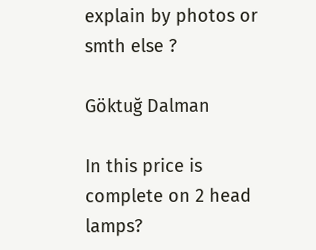explain by photos or smth else ?

Göktuğ Dalman

In this price is complete on 2 head lamps?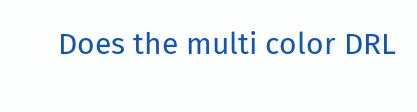Does the multi color DRL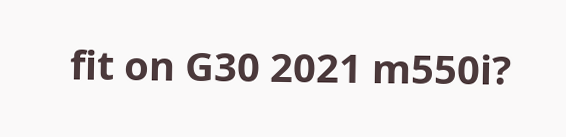fit on G30 2021 m550i?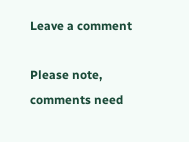Leave a comment

Please note, comments need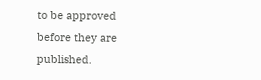to be approved before they are published.